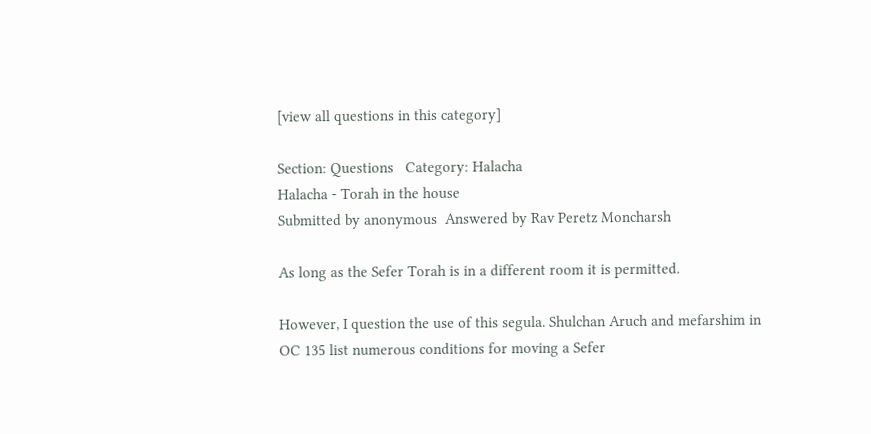[view all questions in this category]

Section: Questions   Category: Halacha
Halacha - Torah in the house
Submitted by anonymous  Answered by Rav Peretz Moncharsh

As long as the Sefer Torah is in a different room it is permitted.

However, I question the use of this segula. Shulchan Aruch and mefarshim in OC 135 list numerous conditions for moving a Sefer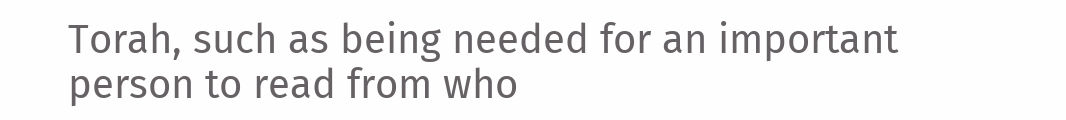Torah, such as being needed for an important person to read from who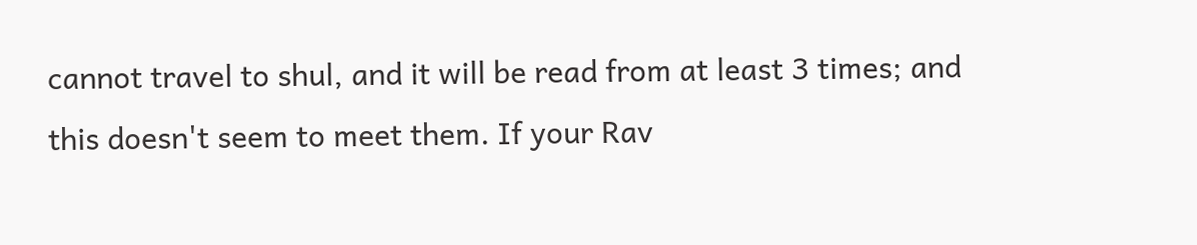cannot travel to shul, and it will be read from at least 3 times; and this doesn't seem to meet them. If your Rav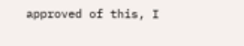approved of this, I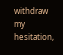withdraw my hesitation,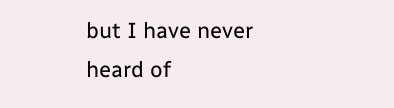but I have never heard of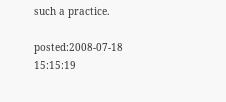such a practice.

posted:2008-07-18 15:15:19